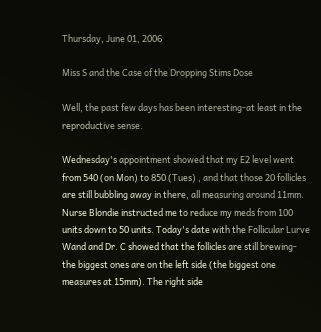Thursday, June 01, 2006

Miss S and the Case of the Dropping Stims Dose

Well, the past few days has been interesting-at least in the reproductive sense.

Wednesday's appointment showed that my E2 level went from 540 (on Mon) to 850 (Tues) , and that those 20 follicles are still bubbling away in there, all measuring around 11mm. Nurse Blondie instructed me to reduce my meds from 100 units down to 50 units. Today's date with the Follicular Lurve Wand and Dr. C showed that the follicles are still brewing-the biggest ones are on the left side (the biggest one measures at 15mm). The right side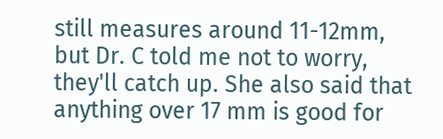still measures around 11-12mm, but Dr. C told me not to worry, they'll catch up. She also said that anything over 17 mm is good for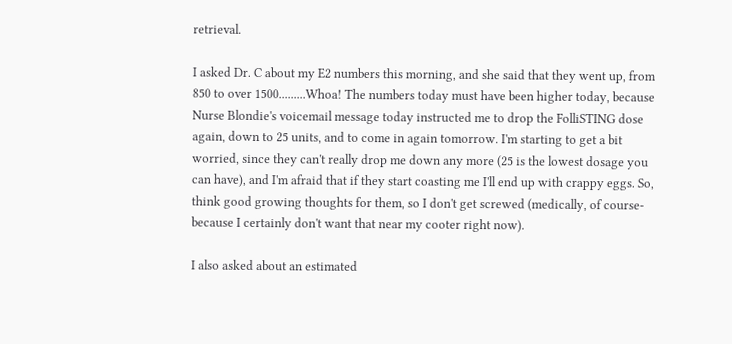retrieval.

I asked Dr. C about my E2 numbers this morning, and she said that they went up, from 850 to over 1500.........Whoa! The numbers today must have been higher today, because Nurse Blondie's voicemail message today instructed me to drop the FolliSTING dose again, down to 25 units, and to come in again tomorrow. I'm starting to get a bit worried, since they can't really drop me down any more (25 is the lowest dosage you can have), and I'm afraid that if they start coasting me I'll end up with crappy eggs. So, think good growing thoughts for them, so I don't get screwed (medically, of course-because I certainly don't want that near my cooter right now).

I also asked about an estimated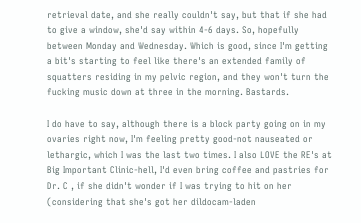retrieval date, and she really couldn't say, but that if she had to give a window, she'd say within 4-6 days. So, hopefully between Monday and Wednesday. Which is good, since I'm getting a bit's starting to feel like there's an extended family of squatters residing in my pelvic region, and they won't turn the fucking music down at three in the morning. Bastards.

I do have to say, although there is a block party going on in my ovaries right now, I'm feeling pretty good-not nauseated or lethargic, which I was the last two times. I also LOVE the RE's at Big Important Clinic-hell, I'd even bring coffee and pastries for Dr. C , if she didn't wonder if I was trying to hit on her (considering that she's got her dildocam-laden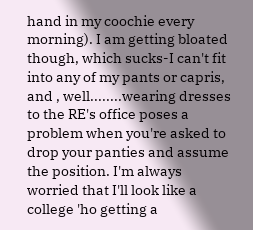hand in my coochie every morning). I am getting bloated though, which sucks-I can't fit into any of my pants or capris, and , well........wearing dresses to the RE's office poses a problem when you're asked to drop your panties and assume the position. I'm always worried that I'll look like a college 'ho getting a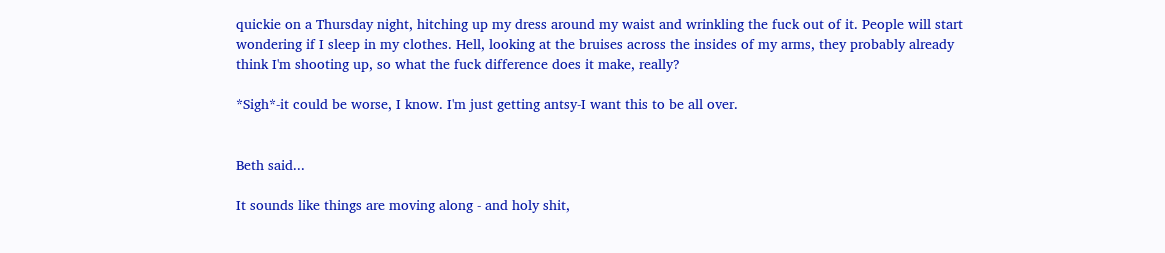quickie on a Thursday night, hitching up my dress around my waist and wrinkling the fuck out of it. People will start wondering if I sleep in my clothes. Hell, looking at the bruises across the insides of my arms, they probably already think I'm shooting up, so what the fuck difference does it make, really?

*Sigh*-it could be worse, I know. I'm just getting antsy-I want this to be all over.


Beth said...

It sounds like things are moving along - and holy shit,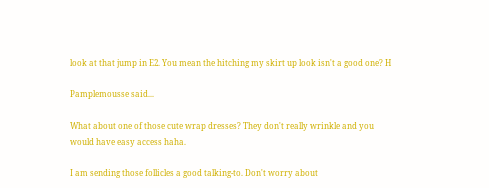look at that jump in E2. You mean the hitching my skirt up look isn't a good one? H

Pamplemousse said...

What about one of those cute wrap dresses? They don't really wrinkle and you would have easy access haha.

I am sending those follicles a good talking-to. Don't worry about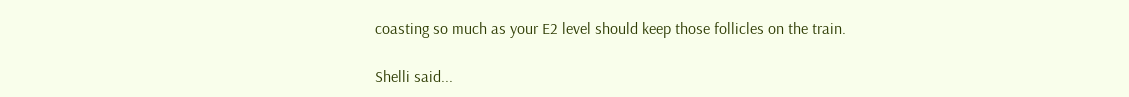coasting so much as your E2 level should keep those follicles on the train.

Shelli said...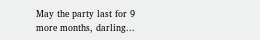May the party last for 9 more months, darling...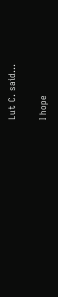Lut C. said...

I hope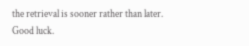the retrieval is sooner rather than later. Good luck.